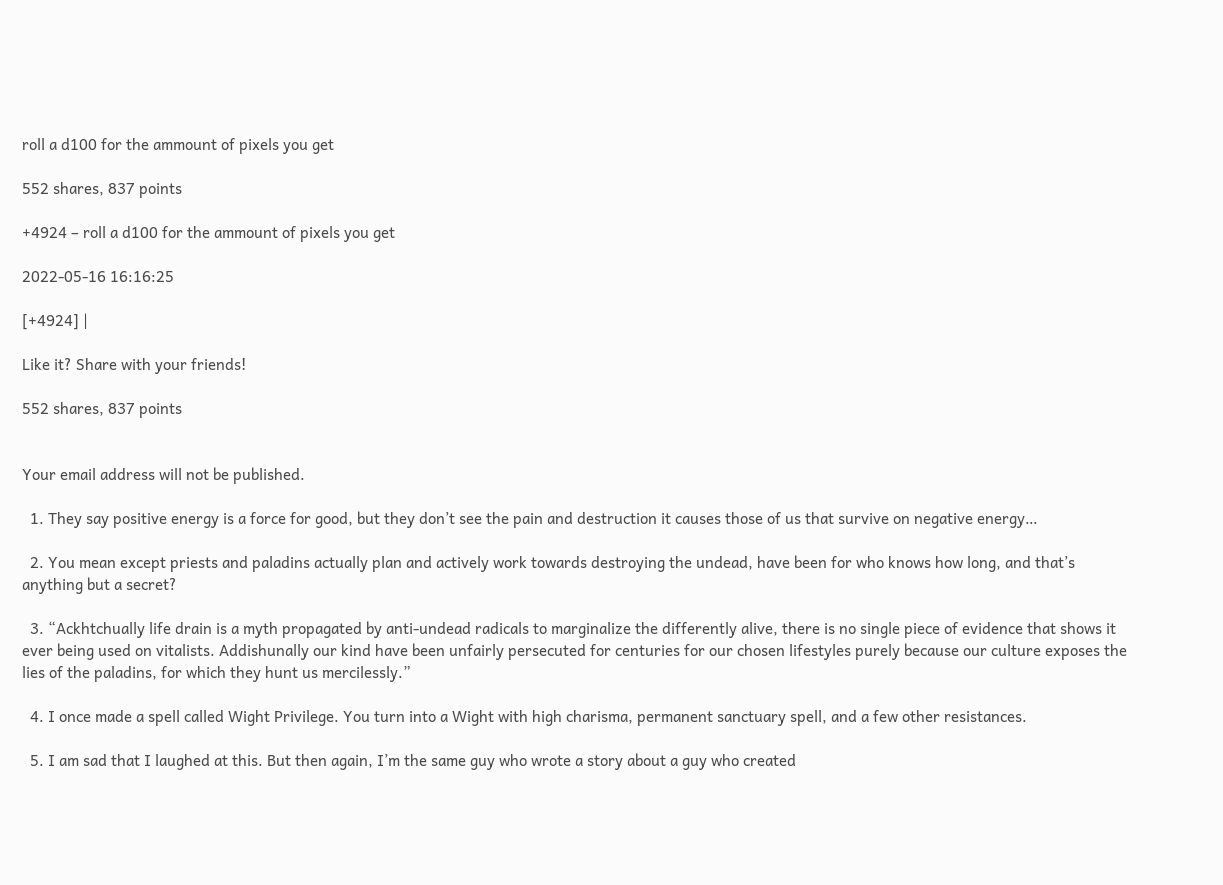roll a d100 for the ammount of pixels you get

552 shares, 837 points

+4924 – roll a d100 for the ammount of pixels you get

2022-05-16 16:16:25

[+4924] |

Like it? Share with your friends!

552 shares, 837 points


Your email address will not be published.

  1. They say positive energy is a force for good, but they don’t see the pain and destruction it causes those of us that survive on negative energy…

  2. You mean except priests and paladins actually plan and actively work towards destroying the undead, have been for who knows how long, and that’s anything but a secret?

  3. “Ackhtchually life drain is a myth propagated by anti-undead radicals to marginalize the differently alive, there is no single piece of evidence that shows it ever being used on vitalists. Addishunally our kind have been unfairly persecuted for centuries for our chosen lifestyles purely because our culture exposes the lies of the paladins, for which they hunt us mercilessly.”

  4. I once made a spell called Wight Privilege. You turn into a Wight with high charisma, permanent sanctuary spell, and a few other resistances.

  5. I am sad that I laughed at this. But then again, I’m the same guy who wrote a story about a guy who created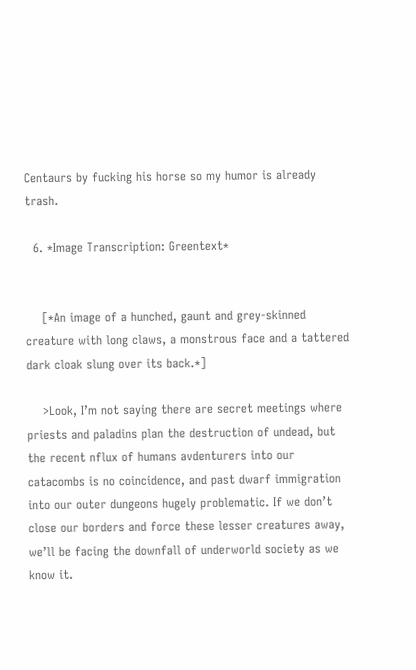Centaurs by fucking his horse so my humor is already trash.

  6. *Image Transcription: Greentext*


    [*An image of a hunched, gaunt and grey-skinned creature with long claws, a monstrous face and a tattered dark cloak slung over its back.*]

    >Look, I’m not saying there are secret meetings where priests and paladins plan the destruction of undead, but the recent nflux of humans avdenturers into our catacombs is no coincidence, and past dwarf immigration into our outer dungeons hugely problematic. If we don’t close our borders and force these lesser creatures away, we’ll be facing the downfall of underworld society as we know it.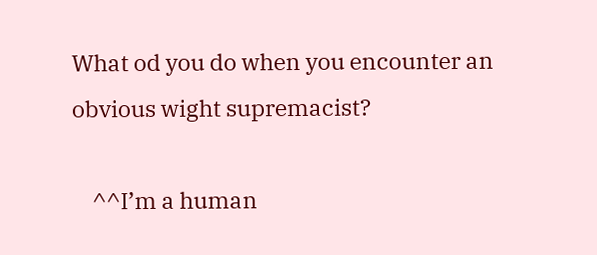What od you do when you encounter an obvious wight supremacist?

    ^^I’m a human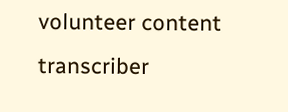volunteer content transcriber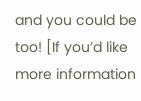and you could be too! [If you’d like more information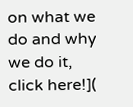on what we do and why we do it, click here!](